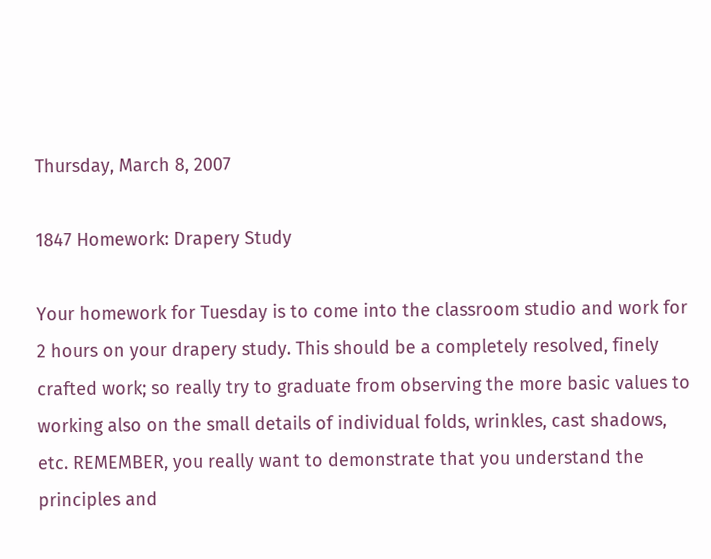Thursday, March 8, 2007

1847 Homework: Drapery Study

Your homework for Tuesday is to come into the classroom studio and work for 2 hours on your drapery study. This should be a completely resolved, finely crafted work; so really try to graduate from observing the more basic values to working also on the small details of individual folds, wrinkles, cast shadows, etc. REMEMBER, you really want to demonstrate that you understand the principles and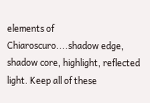elements of Chiaroscuro....shadow edge, shadow core, highlight, reflected light. Keep all of these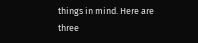things in mind. Here are three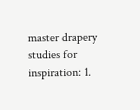master drapery studies for inspiration: 1.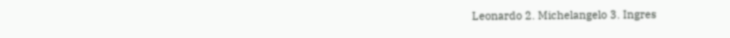Leonardo 2. Michelangelo 3. Ingres